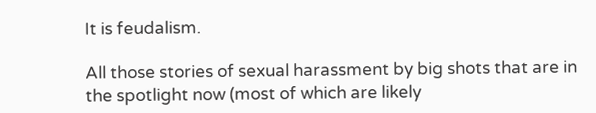It is feudalism.

All those stories of sexual harassment by big shots that are in the spotlight now (most of which are likely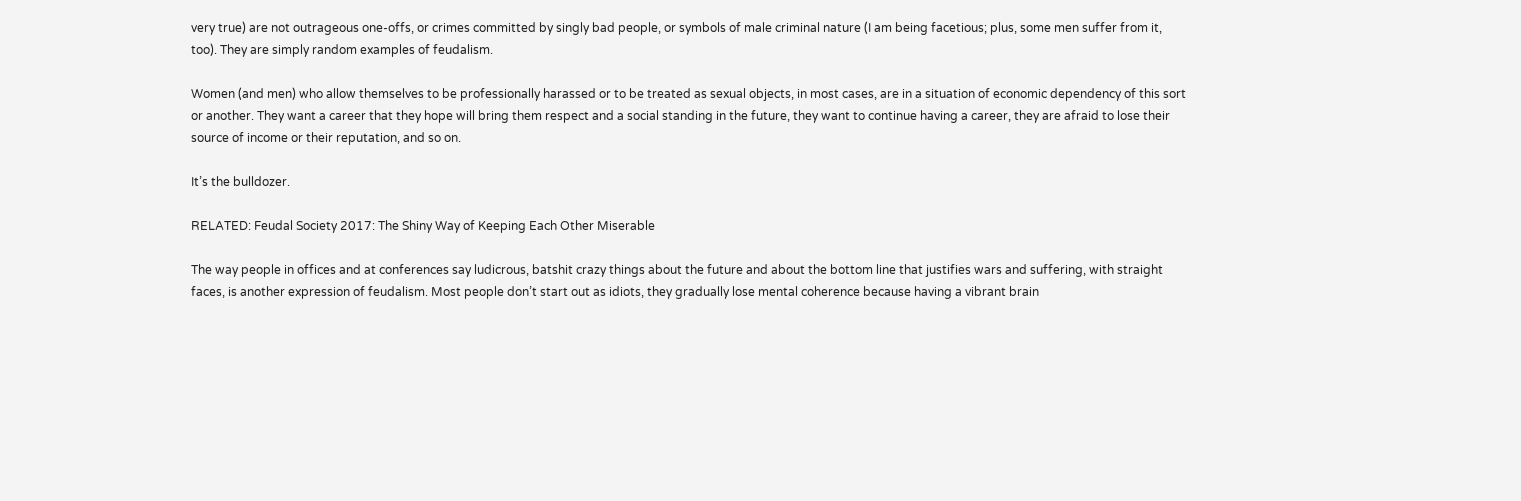very true) are not outrageous one-offs, or crimes committed by singly bad people, or symbols of male criminal nature (I am being facetious; plus, some men suffer from it, too). They are simply random examples of feudalism.

Women (and men) who allow themselves to be professionally harassed or to be treated as sexual objects, in most cases, are in a situation of economic dependency of this sort or another. They want a career that they hope will bring them respect and a social standing in the future, they want to continue having a career, they are afraid to lose their source of income or their reputation, and so on.

It’s the bulldozer.

RELATED: Feudal Society 2017: The Shiny Way of Keeping Each Other Miserable

The way people in offices and at conferences say ludicrous, batshit crazy things about the future and about the bottom line that justifies wars and suffering, with straight faces, is another expression of feudalism. Most people don’t start out as idiots, they gradually lose mental coherence because having a vibrant brain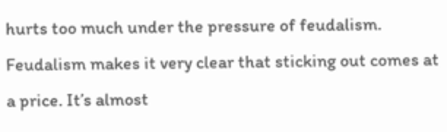hurts too much under the pressure of feudalism. Feudalism makes it very clear that sticking out comes at a price. It’s almost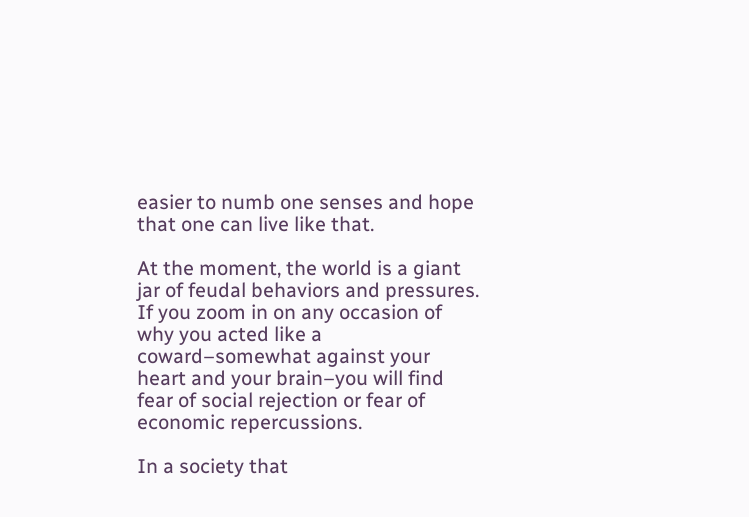easier to numb one senses and hope that one can live like that.

At the moment, the world is a giant jar of feudal behaviors and pressures. If you zoom in on any occasion of why you acted like a coward–somewhat against your heart and your brain–you will find fear of social rejection or fear of economic repercussions.

In a society that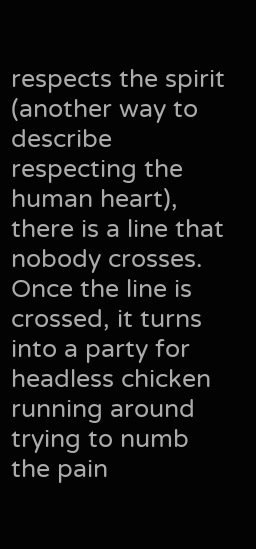respects the spirit (another way to describe respecting the human heart), there is a line that nobody crosses. Once the line is crossed, it turns into a party for headless chicken running around trying to numb the pain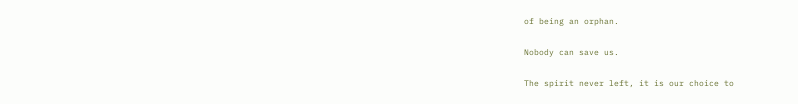of being an orphan.

Nobody can save us.

The spirit never left, it is our choice to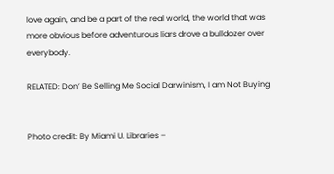love again, and be a part of the real world, the world that was more obvious before adventurous liars drove a bulldozer over everybody.

RELATED: Don’ Be Selling Me Social Darwinism, I am Not Buying


Photo credit: By Miami U. Libraries –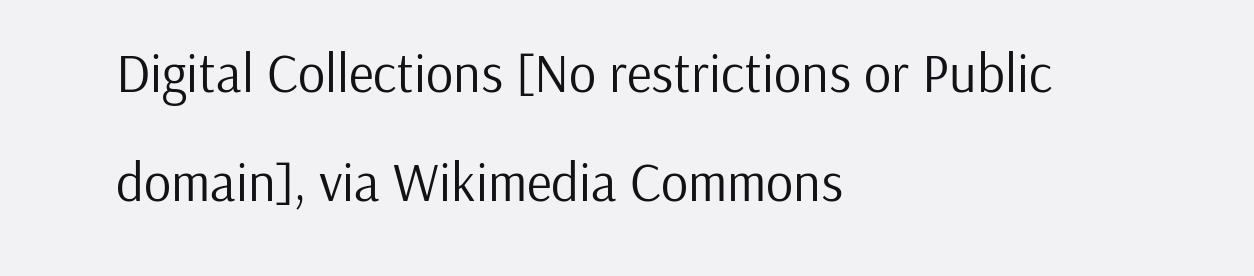Digital Collections [No restrictions or Public domain], via Wikimedia Commons